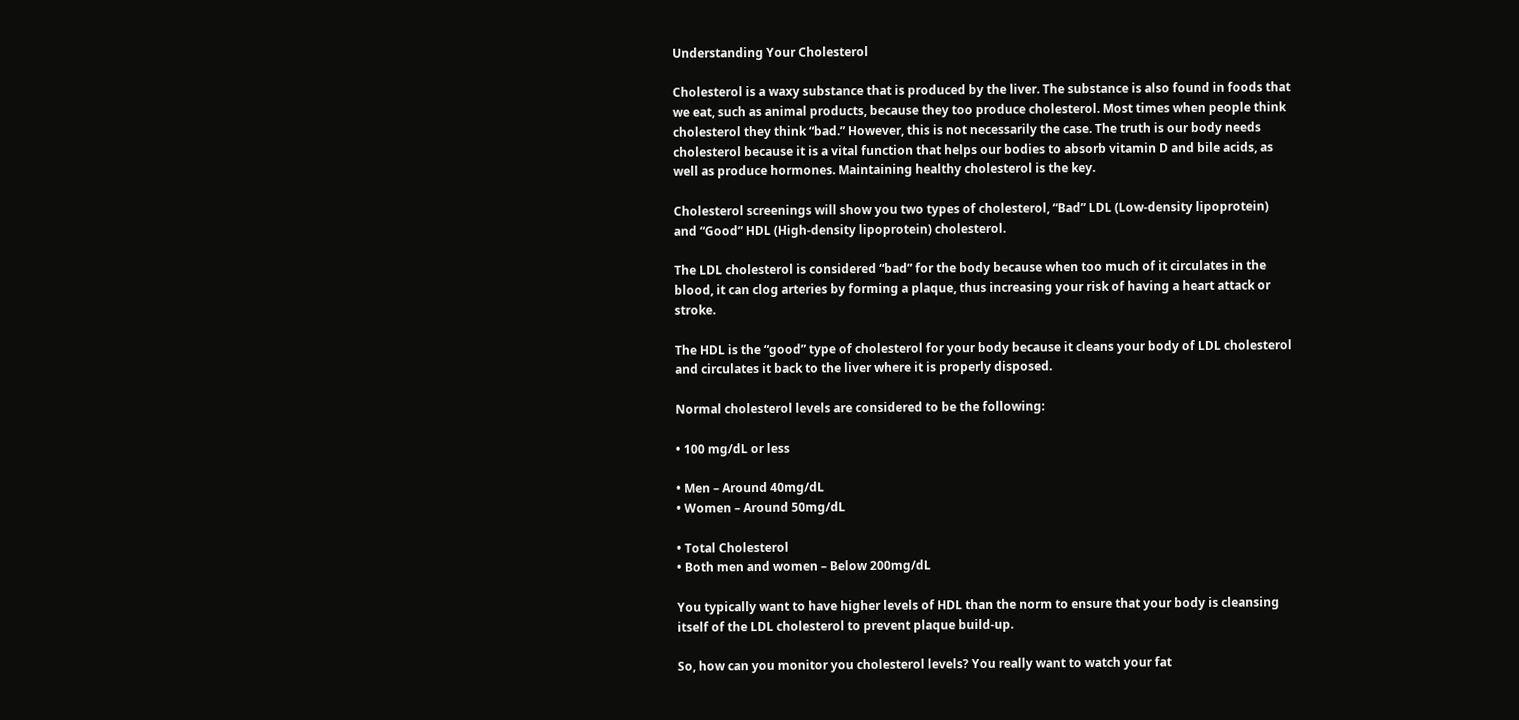Understanding Your Cholesterol

Cholesterol is a waxy substance that is produced by the liver. The substance is also found in foods that we eat, such as animal products, because they too produce cholesterol. Most times when people think cholesterol they think “bad.” However, this is not necessarily the case. The truth is our body needs cholesterol because it is a vital function that helps our bodies to absorb vitamin D and bile acids, as well as produce hormones. Maintaining healthy cholesterol is the key.

Cholesterol screenings will show you two types of cholesterol, “Bad” LDL (Low-density lipoprotein) and “Good” HDL (High-density lipoprotein) cholesterol.

The LDL cholesterol is considered “bad” for the body because when too much of it circulates in the blood, it can clog arteries by forming a plaque, thus increasing your risk of having a heart attack or stroke.

The HDL is the “good” type of cholesterol for your body because it cleans your body of LDL cholesterol and circulates it back to the liver where it is properly disposed.

Normal cholesterol levels are considered to be the following:

• 100 mg/dL or less

• Men – Around 40mg/dL
• Women – Around 50mg/dL

• Total Cholesterol
• Both men and women – Below 200mg/dL

You typically want to have higher levels of HDL than the norm to ensure that your body is cleansing itself of the LDL cholesterol to prevent plaque build-up.

So, how can you monitor you cholesterol levels? You really want to watch your fat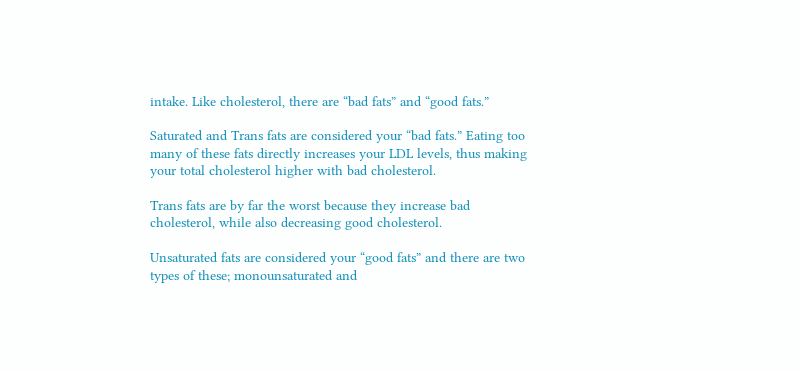intake. Like cholesterol, there are “bad fats” and “good fats.”

Saturated and Trans fats are considered your “bad fats.” Eating too many of these fats directly increases your LDL levels, thus making your total cholesterol higher with bad cholesterol.

Trans fats are by far the worst because they increase bad cholesterol, while also decreasing good cholesterol.

Unsaturated fats are considered your “good fats” and there are two types of these; monounsaturated and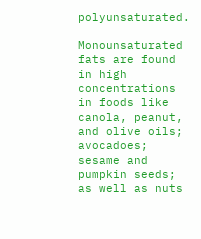polyunsaturated.

Monounsaturated fats are found in high concentrations in foods like canola, peanut, and olive oils; avocadoes; sesame and pumpkin seeds; as well as nuts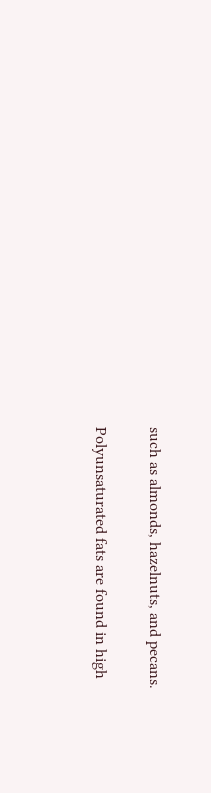such as almonds, hazelnuts, and pecans.

Polyunsaturated fats are found in high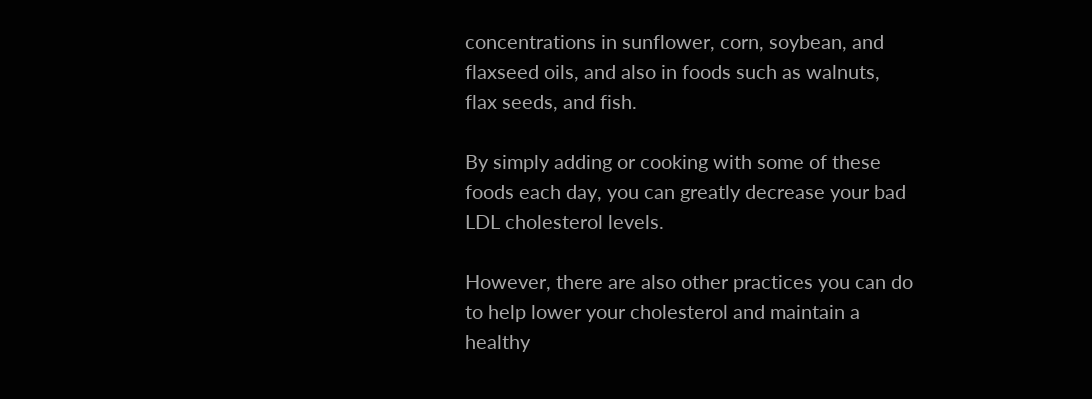concentrations in sunflower, corn, soybean, and flaxseed oils, and also in foods such as walnuts, flax seeds, and fish.

By simply adding or cooking with some of these foods each day, you can greatly decrease your bad LDL cholesterol levels.

However, there are also other practices you can do to help lower your cholesterol and maintain a healthy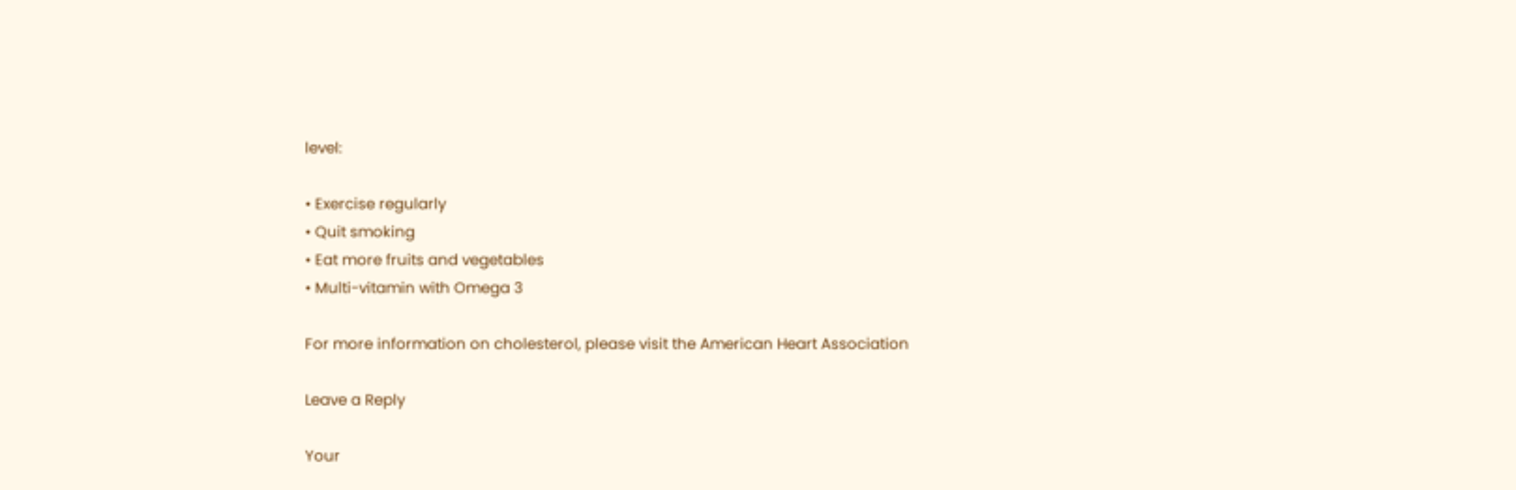level:

• Exercise regularly
• Quit smoking
• Eat more fruits and vegetables
• Multi-vitamin with Omega 3

For more information on cholesterol, please visit the American Heart Association

Leave a Reply

Your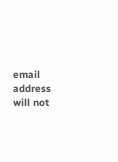email address will not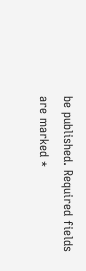be published. Required fields are marked *